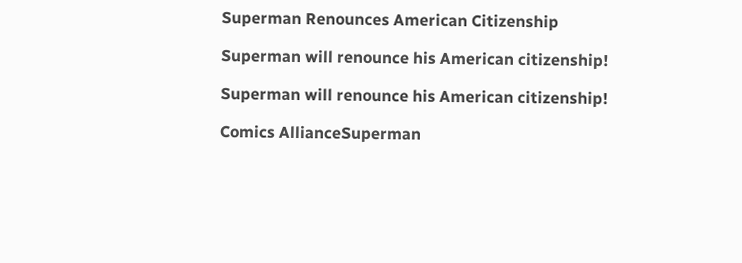Superman Renounces American Citizenship

Superman will renounce his American citizenship!

Superman will renounce his American citizenship!

Comics AllianceSuperman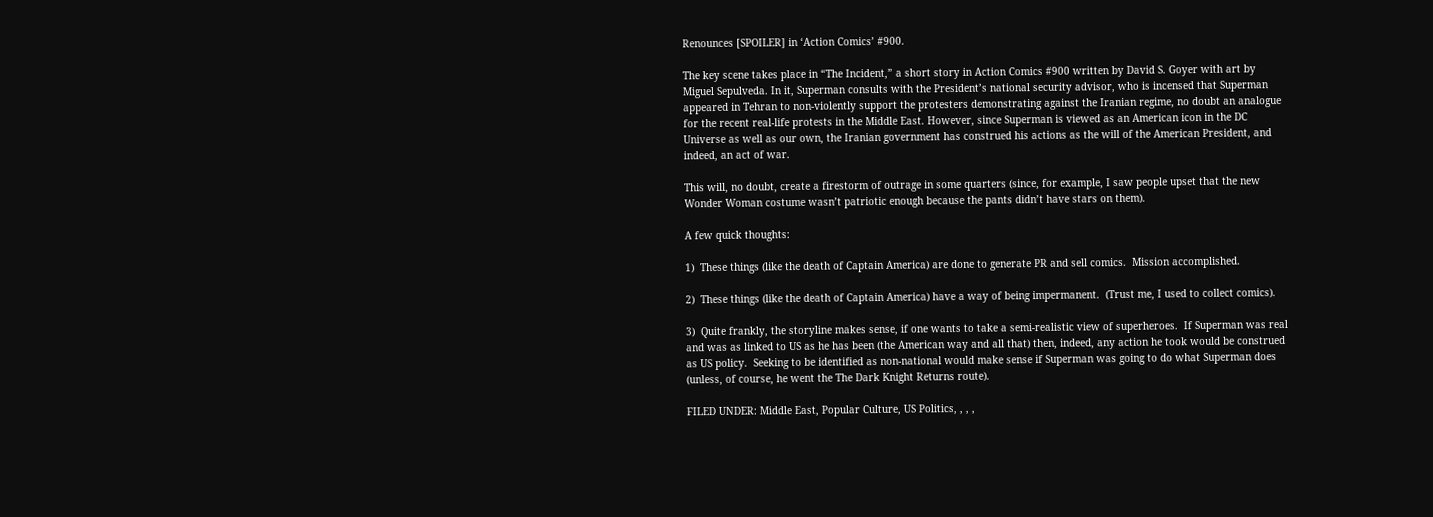Renounces [SPOILER] in ‘Action Comics’ #900.

The key scene takes place in “The Incident,” a short story in Action Comics #900 written by David S. Goyer with art by Miguel Sepulveda. In it, Superman consults with the President’s national security advisor, who is incensed that Superman appeared in Tehran to non-violently support the protesters demonstrating against the Iranian regime, no doubt an analogue for the recent real-life protests in the Middle East. However, since Superman is viewed as an American icon in the DC Universe as well as our own, the Iranian government has construed his actions as the will of the American President, and indeed, an act of war.

This will, no doubt, create a firestorm of outrage in some quarters (since, for example, I saw people upset that the new Wonder Woman costume wasn’t patriotic enough because the pants didn’t have stars on them).

A few quick thoughts:

1)  These things (like the death of Captain America) are done to generate PR and sell comics.  Mission accomplished.

2)  These things (like the death of Captain America) have a way of being impermanent.  (Trust me, I used to collect comics).

3)  Quite frankly, the storyline makes sense, if one wants to take a semi-realistic view of superheroes.  If Superman was real and was as linked to US as he has been (the American way and all that) then, indeed, any action he took would be construed as US policy.  Seeking to be identified as non-national would make sense if Superman was going to do what Superman does (unless, of course, he went the The Dark Knight Returns route).

FILED UNDER: Middle East, Popular Culture, US Politics, , , ,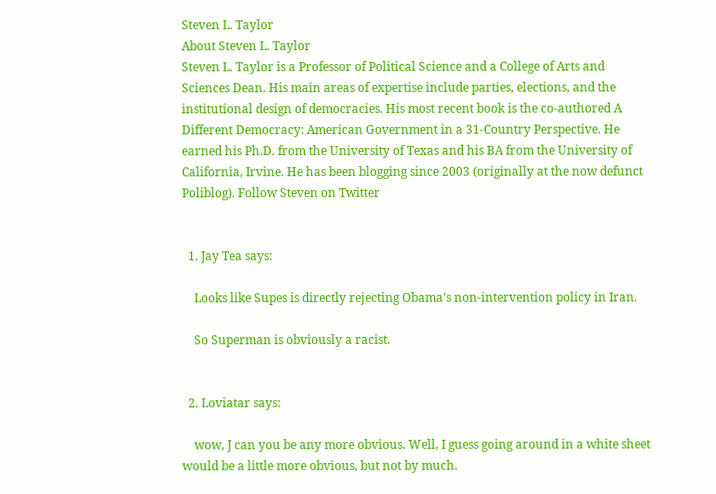Steven L. Taylor
About Steven L. Taylor
Steven L. Taylor is a Professor of Political Science and a College of Arts and Sciences Dean. His main areas of expertise include parties, elections, and the institutional design of democracies. His most recent book is the co-authored A Different Democracy: American Government in a 31-Country Perspective. He earned his Ph.D. from the University of Texas and his BA from the University of California, Irvine. He has been blogging since 2003 (originally at the now defunct Poliblog). Follow Steven on Twitter


  1. Jay Tea says:

    Looks like Supes is directly rejecting Obama’s non-intervention policy in Iran.

    So Superman is obviously a racist.


  2. Loviatar says:

    wow, J can you be any more obvious. Well, I guess going around in a white sheet would be a little more obvious, but not by much.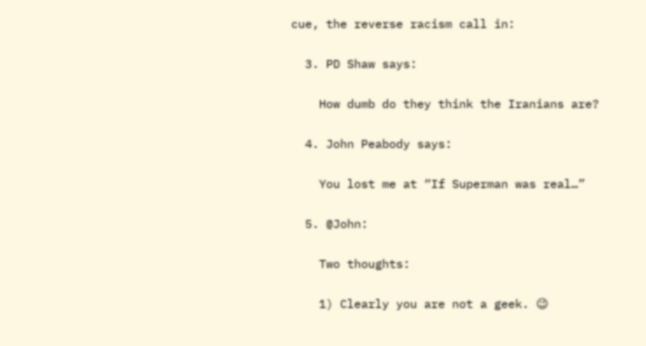cue, the reverse racism call in:

  3. PD Shaw says:

    How dumb do they think the Iranians are?

  4. John Peabody says:

    You lost me at “If Superman was real…”

  5. @John:

    Two thoughts:

    1) Clearly you are not a geek. 😉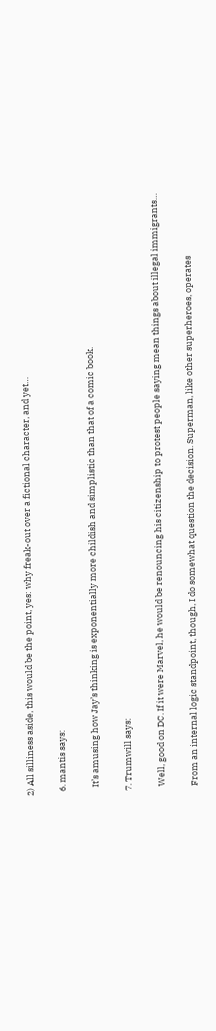2) All silliness aside, this would be the point, yes: why freak-out over a fictional character, and yet…

  6. mantis says:

    It’s amusing how Jay’s thinking is exponentially more childish and simplistic than that of a comic book.

  7. Trumwill says:

    Well, good on DC. If it were Marvel, he would be renouncing his citizenship to protest people saying mean things about illegal immigrants…

    From an internal logic standpoint, though, I do somewhat question the decision. Superman, like other superheroes, operates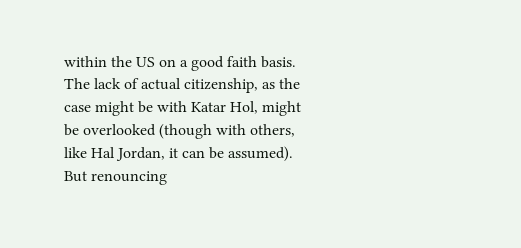within the US on a good faith basis. The lack of actual citizenship, as the case might be with Katar Hol, might be overlooked (though with others, like Hal Jordan, it can be assumed). But renouncing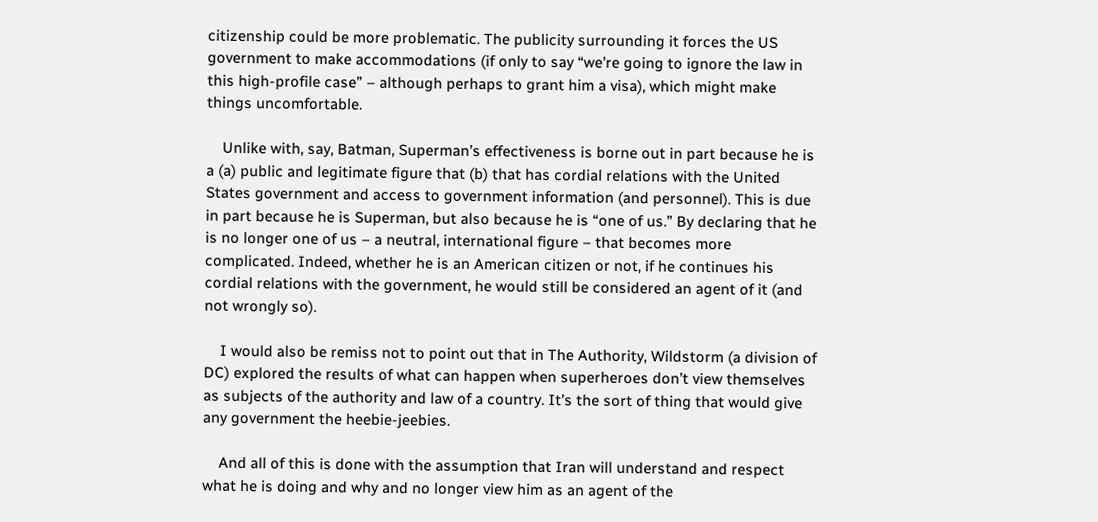citizenship could be more problematic. The publicity surrounding it forces the US government to make accommodations (if only to say “we’re going to ignore the law in this high-profile case” – although perhaps to grant him a visa), which might make things uncomfortable.

    Unlike with, say, Batman, Superman’s effectiveness is borne out in part because he is a (a) public and legitimate figure that (b) that has cordial relations with the United States government and access to government information (and personnel). This is due in part because he is Superman, but also because he is “one of us.” By declaring that he is no longer one of us – a neutral, international figure – that becomes more complicated. Indeed, whether he is an American citizen or not, if he continues his cordial relations with the government, he would still be considered an agent of it (and not wrongly so).

    I would also be remiss not to point out that in The Authority, Wildstorm (a division of DC) explored the results of what can happen when superheroes don’t view themselves as subjects of the authority and law of a country. It’s the sort of thing that would give any government the heebie-jeebies.

    And all of this is done with the assumption that Iran will understand and respect what he is doing and why and no longer view him as an agent of the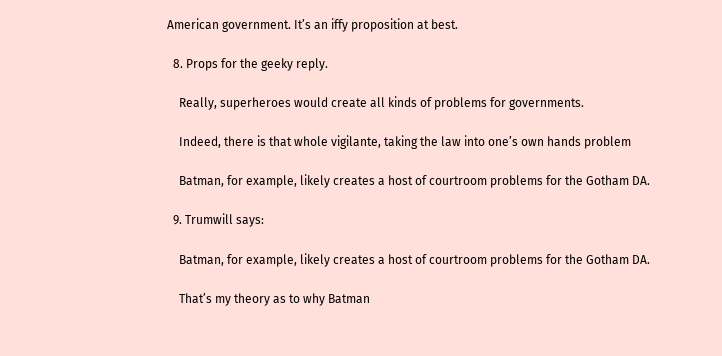American government. It’s an iffy proposition at best.

  8. Props for the geeky reply.

    Really, superheroes would create all kinds of problems for governments.

    Indeed, there is that whole vigilante, taking the law into one’s own hands problem

    Batman, for example, likely creates a host of courtroom problems for the Gotham DA.

  9. Trumwill says:

    Batman, for example, likely creates a host of courtroom problems for the Gotham DA.

    That’s my theory as to why Batman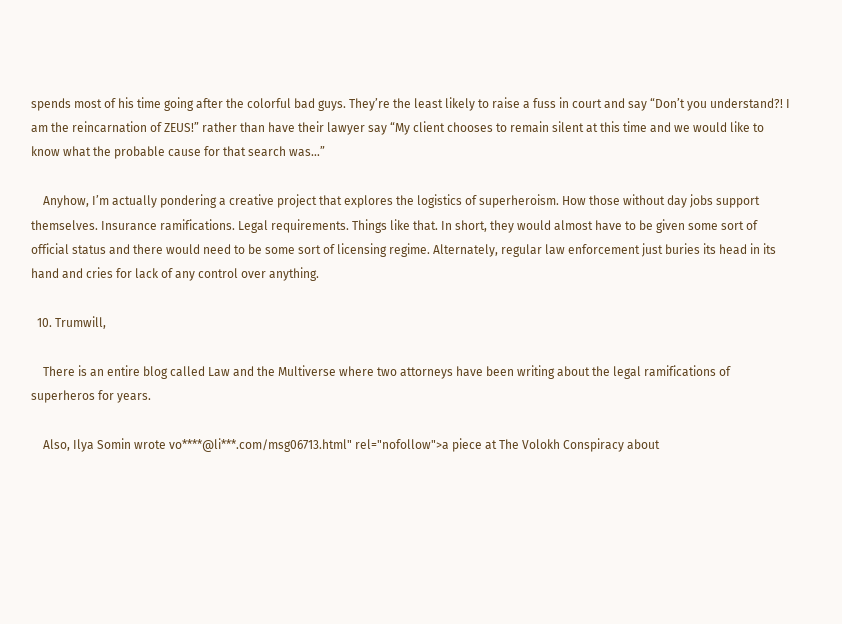spends most of his time going after the colorful bad guys. They’re the least likely to raise a fuss in court and say “Don’t you understand?! I am the reincarnation of ZEUS!” rather than have their lawyer say “My client chooses to remain silent at this time and we would like to know what the probable cause for that search was…”

    Anyhow, I’m actually pondering a creative project that explores the logistics of superheroism. How those without day jobs support themselves. Insurance ramifications. Legal requirements. Things like that. In short, they would almost have to be given some sort of official status and there would need to be some sort of licensing regime. Alternately, regular law enforcement just buries its head in its hand and cries for lack of any control over anything.

  10. Trumwill,

    There is an entire blog called Law and the Multiverse where two attorneys have been writing about the legal ramifications of superheros for years.

    Also, Ilya Somin wrote vo****@li***.com/msg06713.html" rel="nofollow">a piece at The Volokh Conspiracy about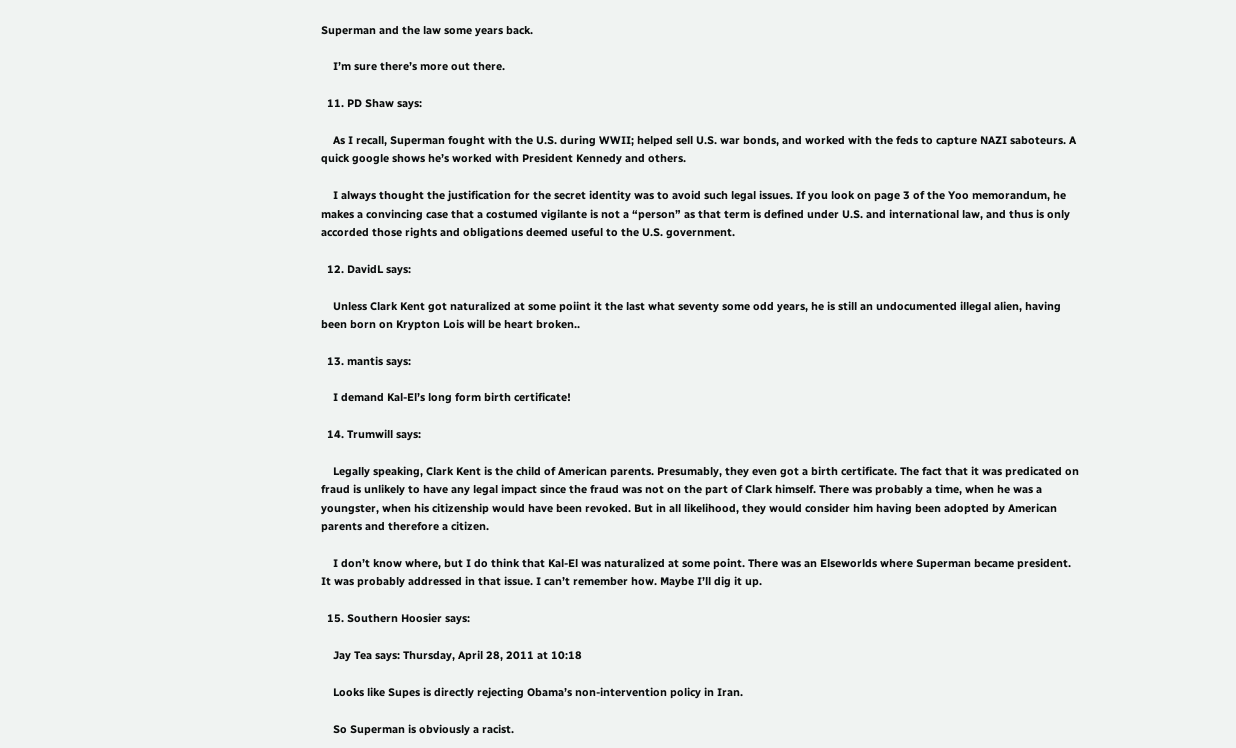Superman and the law some years back.

    I’m sure there’s more out there.

  11. PD Shaw says:

    As I recall, Superman fought with the U.S. during WWII; helped sell U.S. war bonds, and worked with the feds to capture NAZI saboteurs. A quick google shows he’s worked with President Kennedy and others.

    I always thought the justification for the secret identity was to avoid such legal issues. If you look on page 3 of the Yoo memorandum, he makes a convincing case that a costumed vigilante is not a “person” as that term is defined under U.S. and international law, and thus is only accorded those rights and obligations deemed useful to the U.S. government.

  12. DavidL says:

    Unless Clark Kent got naturalized at some poiint it the last what seventy some odd years, he is still an undocumented illegal alien, having been born on Krypton Lois will be heart broken..

  13. mantis says:

    I demand Kal-El’s long form birth certificate!

  14. Trumwill says:

    Legally speaking, Clark Kent is the child of American parents. Presumably, they even got a birth certificate. The fact that it was predicated on fraud is unlikely to have any legal impact since the fraud was not on the part of Clark himself. There was probably a time, when he was a youngster, when his citizenship would have been revoked. But in all likelihood, they would consider him having been adopted by American parents and therefore a citizen.

    I don’t know where, but I do think that Kal-El was naturalized at some point. There was an Elseworlds where Superman became president. It was probably addressed in that issue. I can’t remember how. Maybe I’ll dig it up.

  15. Southern Hoosier says:

    Jay Tea says: Thursday, April 28, 2011 at 10:18

    Looks like Supes is directly rejecting Obama’s non-intervention policy in Iran.

    So Superman is obviously a racist.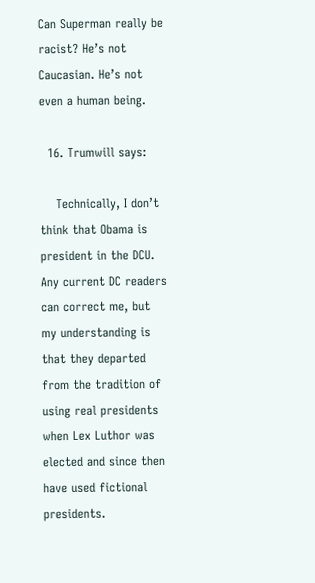Can Superman really be racist? He’s not Caucasian. He’s not even a human being.

  16. Trumwill says:

    Technically, I don’t think that Obama is president in the DCU. Any current DC readers can correct me, but my understanding is that they departed from the tradition of using real presidents when Lex Luthor was elected and since then have used fictional presidents.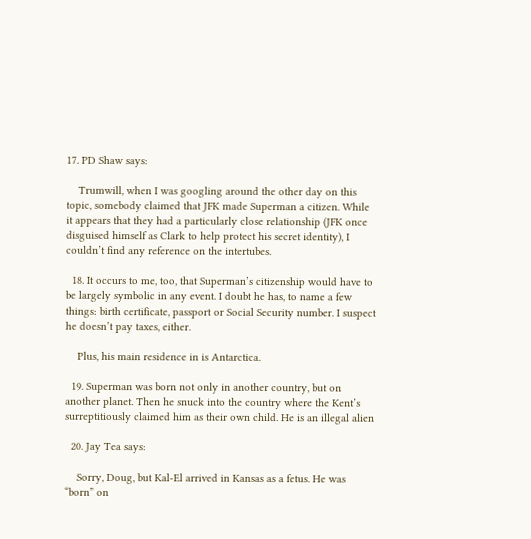17. PD Shaw says:

    Trumwill, when I was googling around the other day on this topic, somebody claimed that JFK made Superman a citizen. While it appears that they had a particularly close relationship (JFK once disguised himself as Clark to help protect his secret identity), I couldn’t find any reference on the intertubes.

  18. It occurs to me, too, that Superman’s citizenship would have to be largely symbolic in any event. I doubt he has, to name a few things: birth certificate, passport or Social Security number. I suspect he doesn’t pay taxes, either.

    Plus, his main residence in is Antarctica.

  19. Superman was born not only in another country, but on another planet. Then he snuck into the country where the Kent’s surreptitiously claimed him as their own child. He is an illegal alien

  20. Jay Tea says:

    Sorry, Doug, but Kal-El arrived in Kansas as a fetus. He was “born” on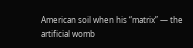American soil when his “matrix” — the artificial womb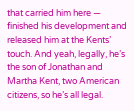that carried him here — finished his development and released him at the Kents’ touch. And yeah, legally, he’s the son of Jonathan and Martha Kent, two American citizens, so he’s all legal.